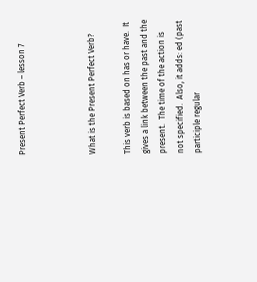Present Perfect Verb – lesson 7



What is the Present Perfect Verb?

This verb is based on has or have.  It gives a link between the past and the present.  The time of the action is not specified.  Also, it adds: ed (past participle regular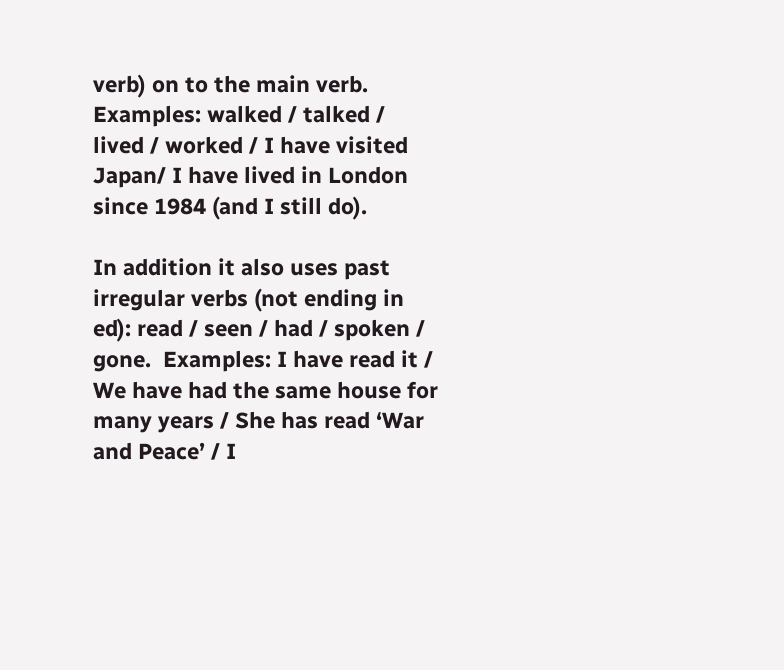verb) on to the main verb. Examples: walked / talked / lived / worked / I have visited Japan/ I have lived in London since 1984 (and I still do).

In addition it also uses past irregular verbs (not ending in ed): read / seen / had / spoken / gone.  Examples: I have read it / We have had the same house for many years / She has read ‘War and Peace’ / I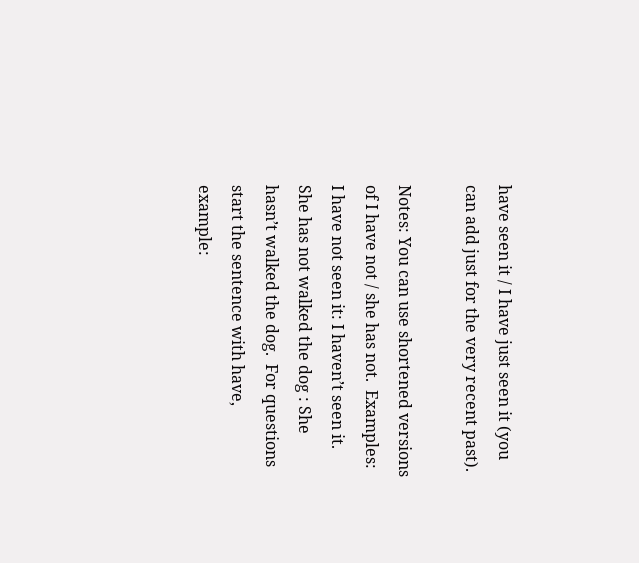have seen it / I have just seen it (you can add just for the very recent past).

Notes: You can use shortened versions of I have not / she has not.  Examples: I have not seen it: I haven’t seen it.   She has not walked the dog : She hasn’t walked the dog.  For questions start the sentence with have, example: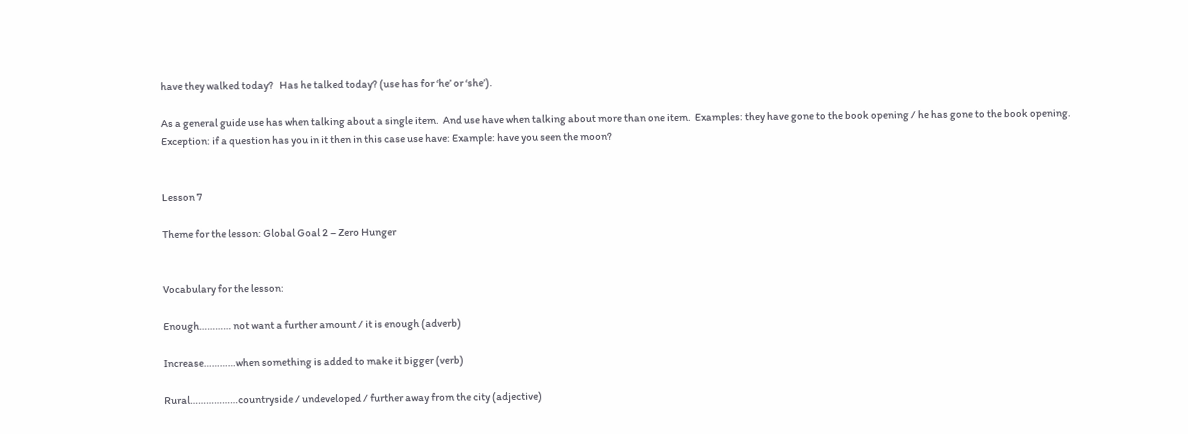have they walked today?   Has he talked today? (use has for ‘he’ or ‘she’).

As a general guide use has when talking about a single item.  And use have when talking about more than one item.  Examples: they have gone to the book opening / he has gone to the book opening.  Exception: if a question has you in it then in this case use have: Example: have you seen the moon?


Lesson 7

Theme for the lesson: Global Goal 2 – Zero Hunger


Vocabulary for the lesson:

Enough………… not want a further amount / it is enough (adverb)

Increase…………when something is added to make it bigger (verb)

Rural………………countryside / undeveloped / further away from the city (adjective)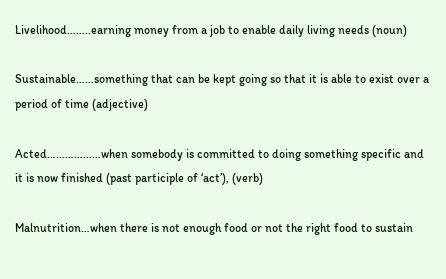Livelihood……..earning money from a job to enable daily living needs (noun)

Sustainable……something that can be kept going so that it is able to exist over a period of time (adjective)

Acted………………when somebody is committed to doing something specific and it is now finished (past participle of ‘act’), (verb)

Malnutrition…when there is not enough food or not the right food to sustain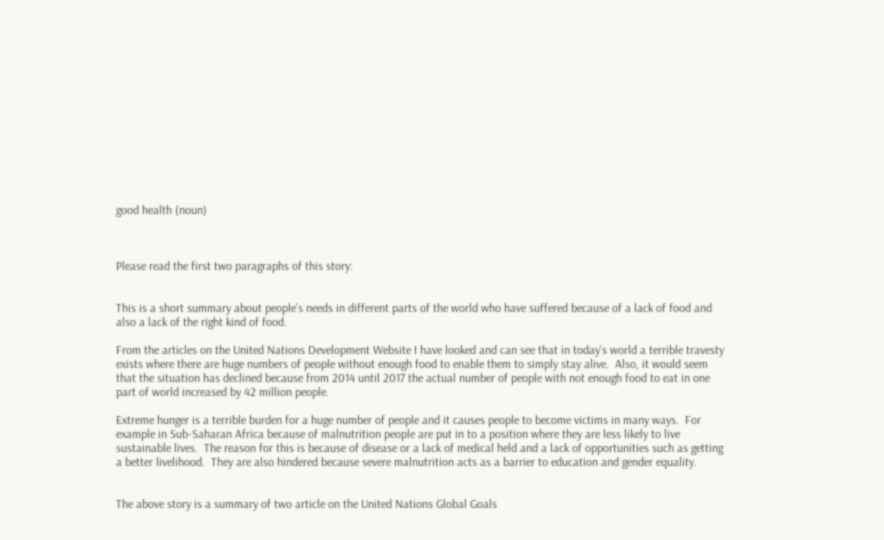good health (noun)



Please read the first two paragraphs of this story:


This is a short summary about people’s needs in different parts of the world who have suffered because of a lack of food and also a lack of the right kind of food.

From the articles on the United Nations Development Website I have looked and can see that in today’s world a terrible travesty exists where there are huge numbers of people without enough food to enable them to simply stay alive.  Also, it would seem that the situation has declined because from 2014 until 2017 the actual number of people with not enough food to eat in one part of world increased by 42 million people.

Extreme hunger is a terrible burden for a huge number of people and it causes people to become victims in many ways.  For example in Sub-Saharan Africa because of malnutrition people are put in to a position where they are less likely to live sustainable lives.  The reason for this is because of disease or a lack of medical held and a lack of opportunities such as getting a better livelihood.  They are also hindered because severe malnutrition acts as a barrier to education and gender equality.


The above story is a summary of two article on the United Nations Global Goals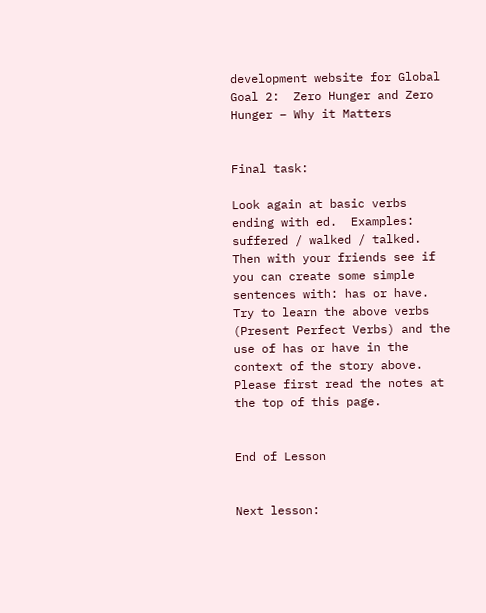development website for Global Goal 2:  Zero Hunger and Zero Hunger – Why it Matters


Final task:

Look again at basic verbs ending with ed.  Examples: suffered / walked / talked.  Then with your friends see if you can create some simple sentences with: has or have.   Try to learn the above verbs (Present Perfect Verbs) and the use of has or have in the context of the story above.   Please first read the notes at the top of this page.


End of Lesson


Next lesson: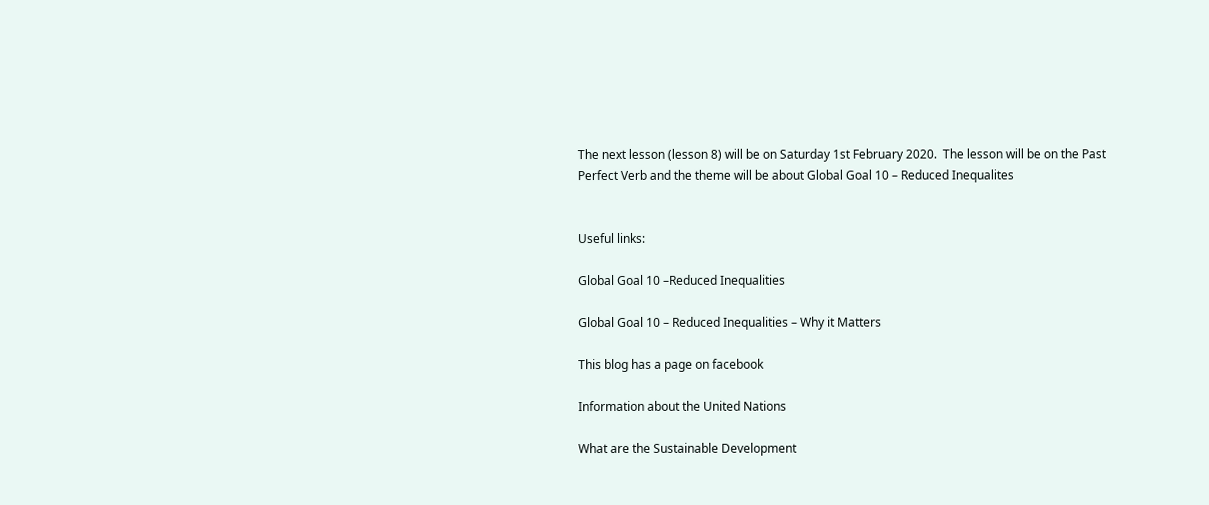The next lesson (lesson 8) will be on Saturday 1st February 2020.  The lesson will be on the Past Perfect Verb and the theme will be about Global Goal 10 – Reduced Inequalites


Useful links:

Global Goal 10 –Reduced Inequalities

Global Goal 10 – Reduced Inequalities – Why it Matters

This blog has a page on facebook

Information about the United Nations

What are the Sustainable Development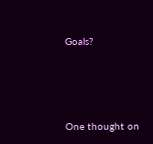Goals?




One thought on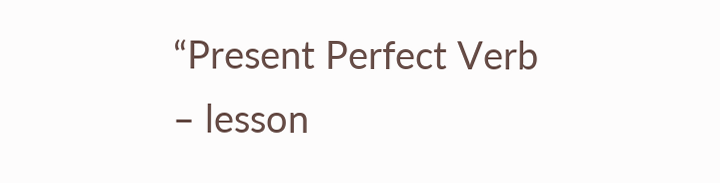“Present Perfect Verb – lesson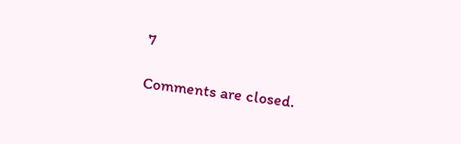7

Comments are closed.